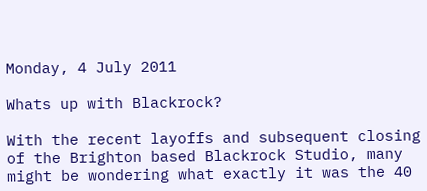Monday, 4 July 2011

Whats up with Blackrock?

With the recent layoffs and subsequent closing of the Brighton based Blackrock Studio, many might be wondering what exactly it was the 40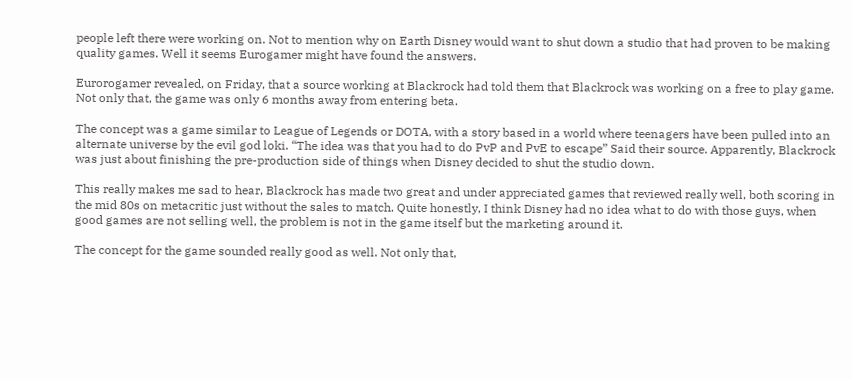people left there were working on. Not to mention why on Earth Disney would want to shut down a studio that had proven to be making quality games. Well it seems Eurogamer might have found the answers.

Eurorogamer revealed, on Friday, that a source working at Blackrock had told them that Blackrock was working on a free to play game. Not only that, the game was only 6 months away from entering beta.

The concept was a game similar to League of Legends or DOTA, with a story based in a world where teenagers have been pulled into an alternate universe by the evil god loki. “The idea was that you had to do PvP and PvE to escape” Said their source. Apparently, Blackrock was just about finishing the pre-production side of things when Disney decided to shut the studio down.

This really makes me sad to hear, Blackrock has made two great and under appreciated games that reviewed really well, both scoring in the mid 80s on metacritic just without the sales to match. Quite honestly, I think Disney had no idea what to do with those guys, when good games are not selling well, the problem is not in the game itself but the marketing around it.

The concept for the game sounded really good as well. Not only that,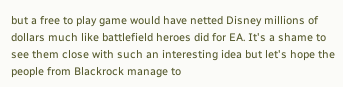but a free to play game would have netted Disney millions of dollars much like battlefield heroes did for EA. It's a shame to see them close with such an interesting idea but let's hope the people from Blackrock manage to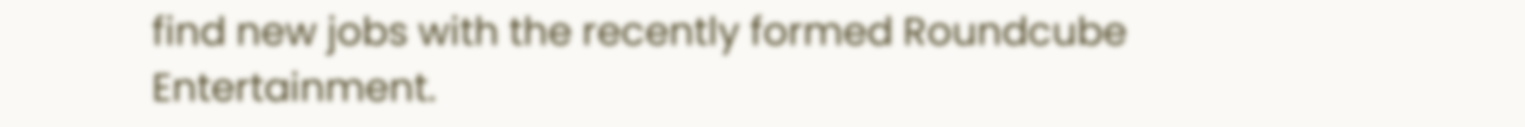find new jobs with the recently formed Roundcube Entertainment.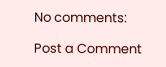No comments:

Post a Comment